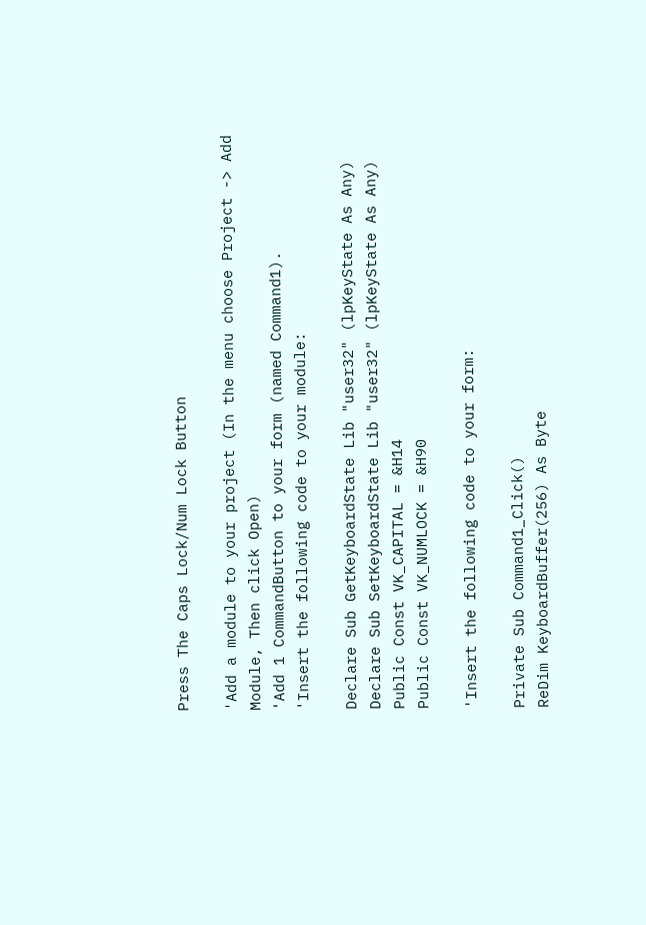Press The Caps Lock/Num Lock Button

'Add a module to your project (In the menu choose Project -> Add Module, Then click Open)
'Add 1 CommandButton to your form (named Command1).
'Insert the following code to your module:

Declare Sub GetKeyboardState Lib "user32" (lpKeyState As Any)
Declare Sub SetKeyboardState Lib "user32" (lpKeyState As Any)
Public Const VK_CAPITAL = &H14
Public Const VK_NUMLOCK = &H90

'Insert the following code to your form:

Private Sub Command1_Click()
ReDim KeyboardBuffer(256) As Byte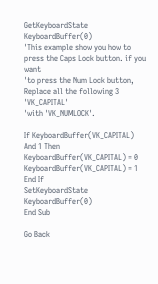GetKeyboardState KeyboardBuffer(0)
'This example show you how to press the Caps Lock button. if you want
'to press the Num Lock button, Replace all the following 3 'VK_CAPITAL'
'with 'VK_NUMLOCK'.

If KeyboardBuffer(VK_CAPITAL) And 1 Then
KeyboardBuffer(VK_CAPITAL) = 0
KeyboardBuffer(VK_CAPITAL) = 1
End If
SetKeyboardState KeyboardBuffer(0)
End Sub

Go Back